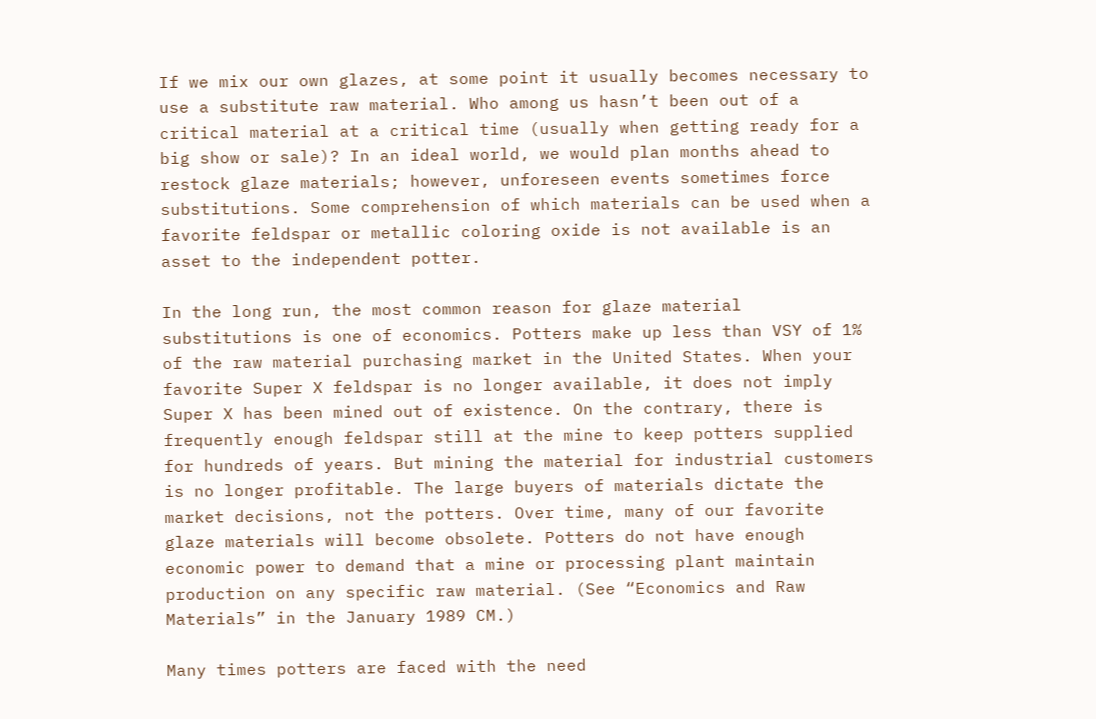If we mix our own glazes, at some point it usually becomes necessary to use a substitute raw material. Who among us hasn’t been out of a critical material at a critical time (usually when getting ready for a big show or sale)? In an ideal world, we would plan months ahead to restock glaze materials; however, unforeseen events sometimes force substitutions. Some comprehension of which materials can be used when a favorite feldspar or metallic coloring oxide is not available is an asset to the independent potter.

In the long run, the most common reason for glaze material substitutions is one of economics. Potters make up less than VSY of 1% of the raw material purchasing market in the United States. When your favorite Super X feldspar is no longer available, it does not imply Super X has been mined out of existence. On the contrary, there is frequently enough feldspar still at the mine to keep potters supplied for hundreds of years. But mining the material for industrial customers is no longer profitable. The large buyers of materials dictate the market decisions, not the potters. Over time, many of our favorite glaze materials will become obsolete. Potters do not have enough economic power to demand that a mine or processing plant maintain production on any specific raw material. (See “Economics and Raw Materials” in the January 1989 CM.)

Many times potters are faced with the need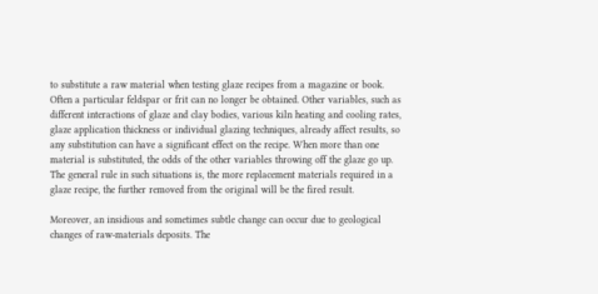to substitute a raw material when testing glaze recipes from a magazine or book. Often a particular feldspar or frit can no longer be obtained. Other variables, such as different interactions of glaze and clay bodies, various kiln heating and cooling rates, glaze application thickness or individual glazing techniques, already affect results, so any substitution can have a significant effect on the recipe. When more than one material is substituted, the odds of the other variables throwing off the glaze go up. The general rule in such situations is, the more replacement materials required in a glaze recipe, the further removed from the original will be the fired result.

Moreover, an insidious and sometimes subtle change can occur due to geological changes of raw-materials deposits. The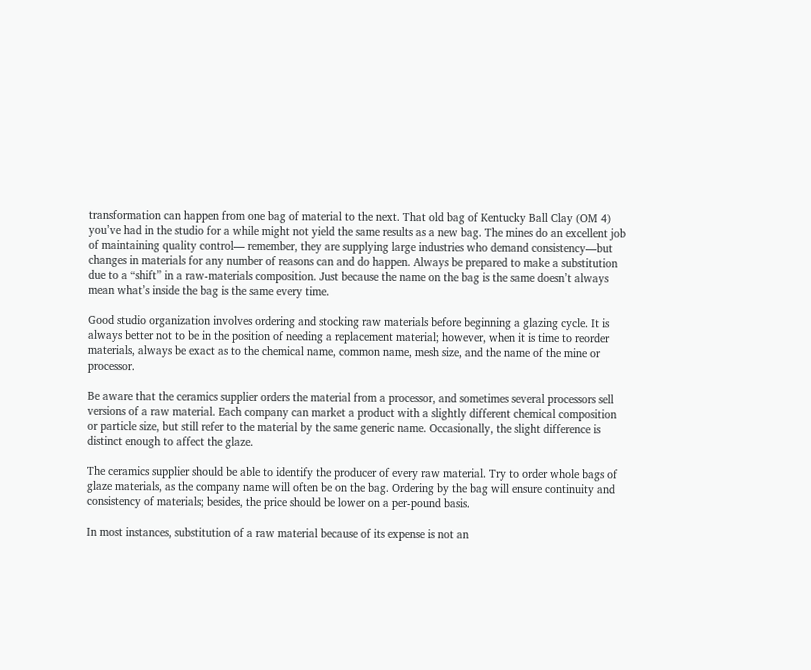transformation can happen from one bag of material to the next. That old bag of Kentucky Ball Clay (OM 4) you’ve had in the studio for a while might not yield the same results as a new bag. The mines do an excellent job of maintaining quality control— remember, they are supplying large industries who demand consistency—but changes in materials for any number of reasons can and do happen. Always be prepared to make a substitution due to a “shift” in a raw-materials composition. Just because the name on the bag is the same doesn’t always mean what’s inside the bag is the same every time.

Good studio organization involves ordering and stocking raw materials before beginning a glazing cycle. It is always better not to be in the position of needing a replacement material; however, when it is time to reorder materials, always be exact as to the chemical name, common name, mesh size, and the name of the mine or processor.

Be aware that the ceramics supplier orders the material from a processor, and sometimes several processors sell versions of a raw material. Each company can market a product with a slightly different chemical composition or particle size, but still refer to the material by the same generic name. Occasionally, the slight difference is distinct enough to affect the glaze.

The ceramics supplier should be able to identify the producer of every raw material. Try to order whole bags of glaze materials, as the company name will often be on the bag. Ordering by the bag will ensure continuity and consistency of materials; besides, the price should be lower on a per-pound basis.

In most instances, substitution of a raw material because of its expense is not an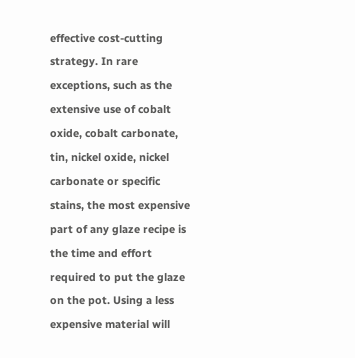effective cost-cutting strategy. In rare exceptions, such as the extensive use of cobalt oxide, cobalt carbonate, tin, nickel oxide, nickel carbonate or specific stains, the most expensive part of any glaze recipe is the time and effort required to put the glaze on the pot. Using a less expensive material will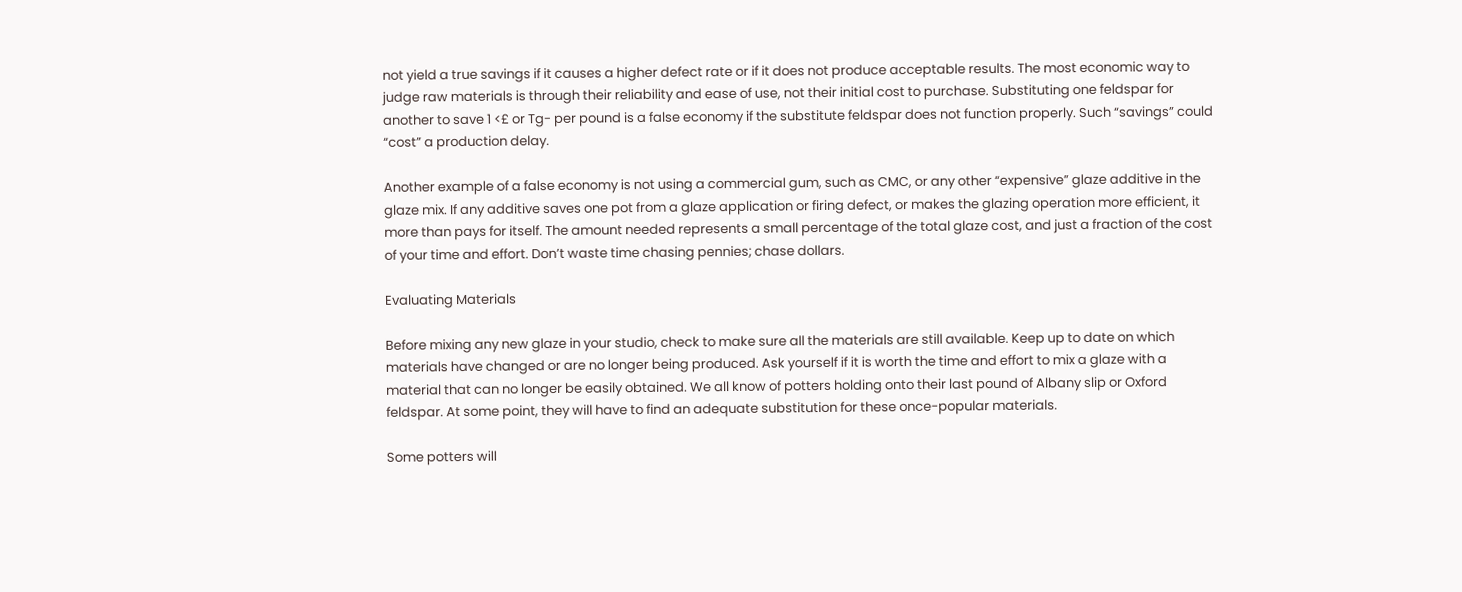not yield a true savings if it causes a higher defect rate or if it does not produce acceptable results. The most economic way to judge raw materials is through their reliability and ease of use, not their initial cost to purchase. Substituting one feldspar for another to save 1 <£ or Tg- per pound is a false economy if the substitute feldspar does not function properly. Such “savings” could “cost” a production delay.

Another example of a false economy is not using a commercial gum, such as CMC, or any other “expensive” glaze additive in the glaze mix. If any additive saves one pot from a glaze application or firing defect, or makes the glazing operation more efficient, it more than pays for itself. The amount needed represents a small percentage of the total glaze cost, and just a fraction of the cost of your time and effort. Don’t waste time chasing pennies; chase dollars.

Evaluating Materials

Before mixing any new glaze in your studio, check to make sure all the materials are still available. Keep up to date on which materials have changed or are no longer being produced. Ask yourself if it is worth the time and effort to mix a glaze with a material that can no longer be easily obtained. We all know of potters holding onto their last pound of Albany slip or Oxford feldspar. At some point, they will have to find an adequate substitution for these once-popular materials.

Some potters will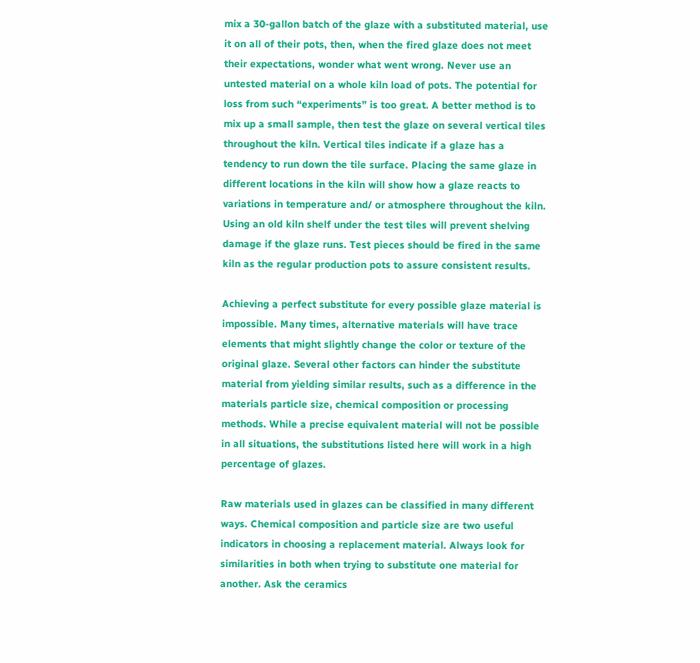mix a 30-gallon batch of the glaze with a substituted material, use it on all of their pots, then, when the fired glaze does not meet their expectations, wonder what went wrong. Never use an untested material on a whole kiln load of pots. The potential for loss from such “experiments” is too great. A better method is to mix up a small sample, then test the glaze on several vertical tiles throughout the kiln. Vertical tiles indicate if a glaze has a tendency to run down the tile surface. Placing the same glaze in different locations in the kiln will show how a glaze reacts to variations in temperature and/ or atmosphere throughout the kiln. Using an old kiln shelf under the test tiles will prevent shelving damage if the glaze runs. Test pieces should be fired in the same kiln as the regular production pots to assure consistent results.

Achieving a perfect substitute for every possible glaze material is impossible. Many times, alternative materials will have trace elements that might slightly change the color or texture of the original glaze. Several other factors can hinder the substitute material from yielding similar results, such as a difference in the materials particle size, chemical composition or processing methods. While a precise equivalent material will not be possible in all situations, the substitutions listed here will work in a high percentage of glazes.

Raw materials used in glazes can be classified in many different ways. Chemical composition and particle size are two useful indicators in choosing a replacement material. Always look for similarities in both when trying to substitute one material for another. Ask the ceramics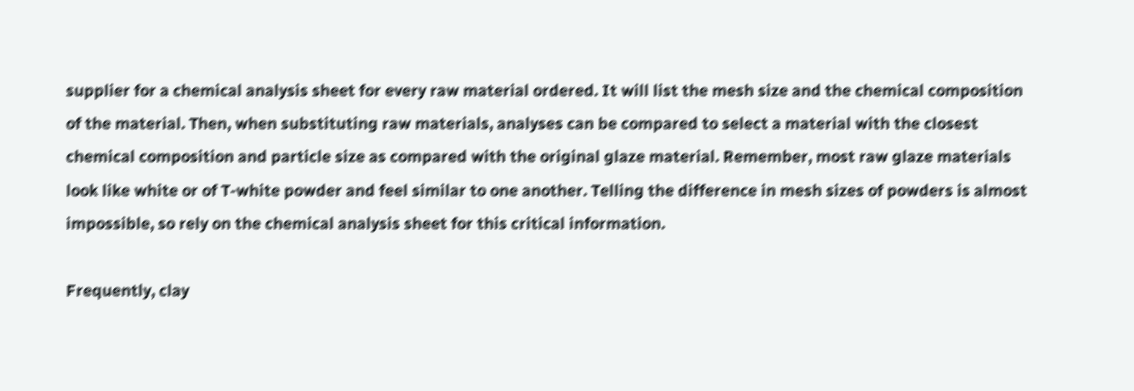supplier for a chemical analysis sheet for every raw material ordered. It will list the mesh size and the chemical composition of the material. Then, when substituting raw materials, analyses can be compared to select a material with the closest chemical composition and particle size as compared with the original glaze material. Remember, most raw glaze materials look like white or of T-white powder and feel similar to one another. Telling the difference in mesh sizes of powders is almost impossible, so rely on the chemical analysis sheet for this critical information.

Frequently, clay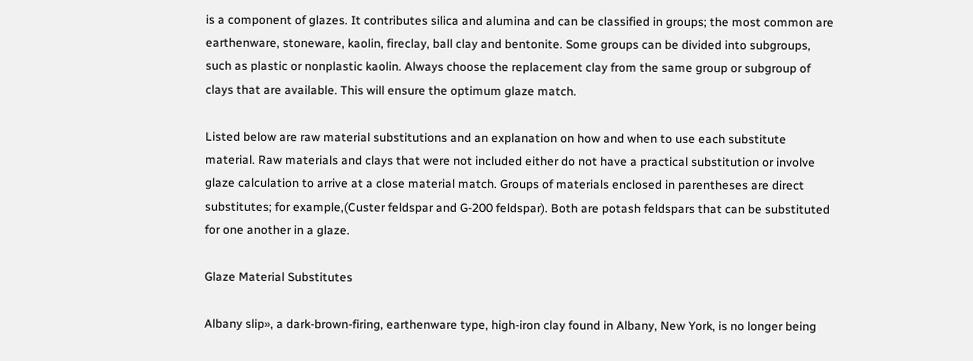is a component of glazes. It contributes silica and alumina and can be classified in groups; the most common are earthenware, stoneware, kaolin, fireclay, ball clay and bentonite. Some groups can be divided into subgroups, such as plastic or nonplastic kaolin. Always choose the replacement clay from the same group or subgroup of clays that are available. This will ensure the optimum glaze match.

Listed below are raw material substitutions and an explanation on how and when to use each substitute material. Raw materials and clays that were not included either do not have a practical substitution or involve glaze calculation to arrive at a close material match. Groups of materials enclosed in parentheses are direct substitutes; for example,(Custer feldspar and G-200 feldspar). Both are potash feldspars that can be substituted for one another in a glaze.

Glaze Material Substitutes

Albany slip», a dark-brown-firing, earthenware type, high-iron clay found in Albany, New York, is no longer being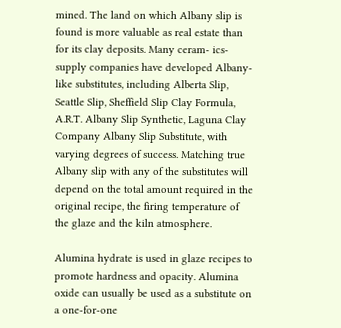mined. The land on which Albany slip is found is more valuable as real estate than for its clay deposits. Many ceram- ics-supply companies have developed Albany-like substitutes, including Alberta Slip, Seattle Slip, Sheffield Slip Clay Formula, A.R.T. Albany Slip Synthetic, Laguna Clay Company Albany Slip Substitute, with varying degrees of success. Matching true Albany slip with any of the substitutes will depend on the total amount required in the original recipe, the firing temperature of the glaze and the kiln atmosphere.

Alumina hydrate is used in glaze recipes to promote hardness and opacity. Alumina oxide can usually be used as a substitute on a one-for-one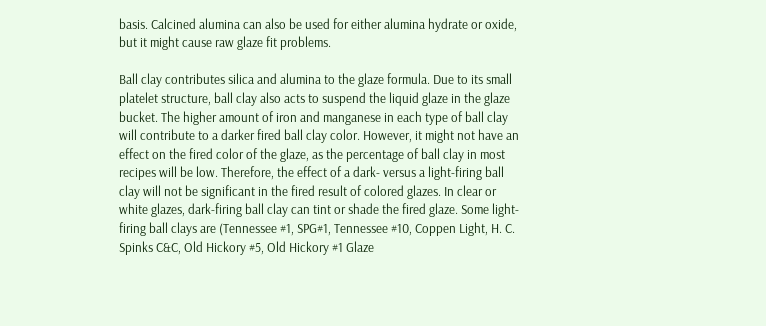basis. Calcined alumina can also be used for either alumina hydrate or oxide, but it might cause raw glaze fit problems.

Ball clay contributes silica and alumina to the glaze formula. Due to its small platelet structure, ball clay also acts to suspend the liquid glaze in the glaze bucket. The higher amount of iron and manganese in each type of ball clay will contribute to a darker fired ball clay color. However, it might not have an effect on the fired color of the glaze, as the percentage of ball clay in most recipes will be low. Therefore, the effect of a dark- versus a light-firing ball clay will not be significant in the fired result of colored glazes. In clear or white glazes, dark-firing ball clay can tint or shade the fired glaze. Some light-firing ball clays are (Tennessee #1, SPG#1, Tennessee #10, Coppen Light, H. C. Spinks C&C, Old Hickory #5, Old Hickory #1 Glaze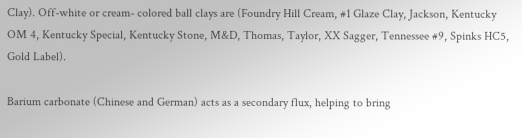Clay). Off-white or cream- colored ball clays are (Foundry Hill Cream, #1 Glaze Clay, Jackson, Kentucky OM 4, Kentucky Special, Kentucky Stone, M&D, Thomas, Taylor, XX Sagger, Tennessee #9, Spinks HC5, Gold Label).

Barium carbonate (Chinese and German) acts as a secondary flux, helping to bring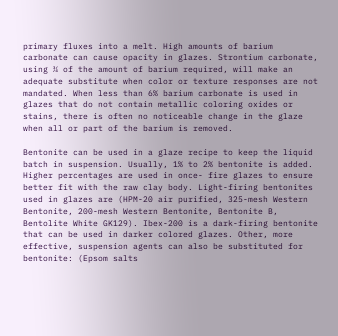primary fluxes into a melt. High amounts of barium carbonate can cause opacity in glazes. Strontium carbonate, using ¾ of the amount of barium required, will make an adequate substitute when color or texture responses are not mandated. When less than 6% barium carbonate is used in glazes that do not contain metallic coloring oxides or stains, there is often no noticeable change in the glaze when all or part of the barium is removed.

Bentonite can be used in a glaze recipe to keep the liquid batch in suspension. Usually, 1% to 2% bentonite is added. Higher percentages are used in once- fire glazes to ensure better fit with the raw clay body. Light-firing bentonites used in glazes are (HPM-20 air purified, 325-mesh Western Bentonite, 200-mesh Western Bentonite, Bentonite B, Bentolite White GK129). Ibex-200 is a dark-firing bentonite that can be used in darker colored glazes. Other, more effective, suspension agents can also be substituted for bentonite: (Epsom salts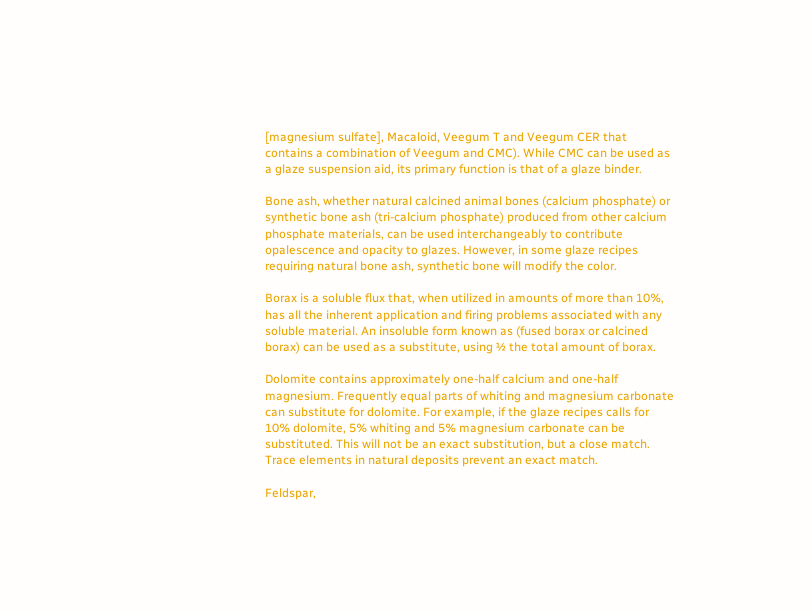[magnesium sulfate], Macaloid, Veegum T and Veegum CER that contains a combination of Veegum and CMC). While CMC can be used as a glaze suspension aid, its primary function is that of a glaze binder.

Bone ash, whether natural calcined animal bones (calcium phosphate) or synthetic bone ash (tri-calcium phosphate) produced from other calcium phosphate materials, can be used interchangeably to contribute opalescence and opacity to glazes. However, in some glaze recipes requiring natural bone ash, synthetic bone will modify the color.

Borax is a soluble flux that, when utilized in amounts of more than 10%, has all the inherent application and firing problems associated with any soluble material. An insoluble form known as (fused borax or calcined borax) can be used as a substitute, using ½ the total amount of borax.

Dolomite contains approximately one-half calcium and one-half magnesium. Frequently equal parts of whiting and magnesium carbonate can substitute for dolomite. For example, if the glaze recipes calls for 10% dolomite, 5% whiting and 5% magnesium carbonate can be substituted. This will not be an exact substitution, but a close match. Trace elements in natural deposits prevent an exact match.

Feldspar,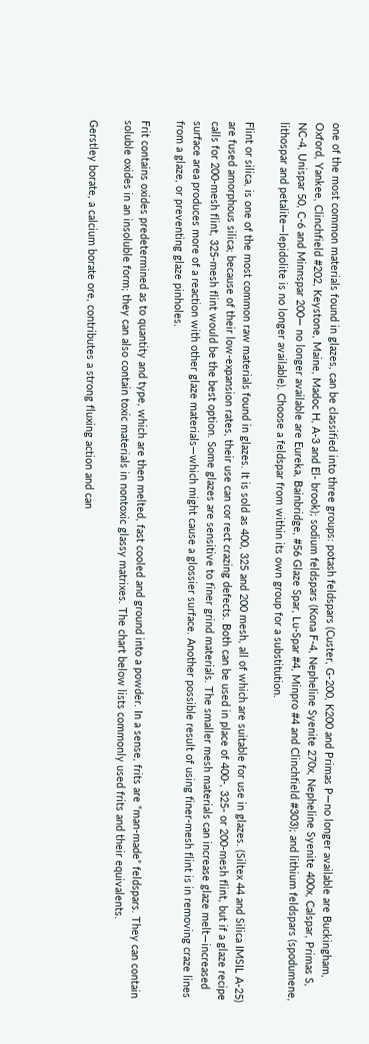one of the most common materials found in glazes, can be classified into three groups: potash feldspars (Custer, G-200, K200 and Primas P—no longer available are Buckingham, Oxford, Yankee, Clinchfield #202, Keystone, Maine, Madoc H, A-3 and El- brook); sodium feldspars (Kona F-4, Nepheline Syenite 270x, Nepheline Syenite 400x, Calspar, Primas S, NC-4, Unispar 50, C-6 and Minnspar 200— no longer available are Eureka, Bainbridge, #56 Glaze Spar, Lu-Spar #4, Minpro #4 and Clinchfield #303); and lithium feldspars (spodumene, lithospar and petalite—lepidolite is no longer available). Choose a feldspar from within its own group for a substitution.

Flint or silica, is one of the most common raw materials found in glazes. It is sold as 400, 325 and 200 mesh, all of which are suitable for use in glazes. (Siltex 44 and Silica IMSIL A-25) are fused amorphous silica; because of their low-expansion rates, their use can cor rect crazing defects. Both can be used in place of 400-, 325- or 200-mesh flint, but if a glaze recipe calls for 200-mesh flint, 325-mesh flint would be the best option. Some glazes are sensitive to finer grind materials. The smaller mesh materials can increase glaze melt—increased surface area produces more of a reaction with other glaze materials—which might cause a glossier surface. Another possible result of using finer-mesh flint is in removing craze lines from a glaze, or preventing glaze pinholes.

Frit contains oxides predetermined as to quantity and type, which are then melted, fast cooled and ground into a powder. In a sense, frits are “man-made” feldspars. They can contain soluble oxides in an insoluble form; they can also contain toxic materials in nontoxic glassy matrixes. The chart below lists commonly used frits and their equivalents.

Gerstley borate, a calcium borate ore, contributes a strong fluxing action and can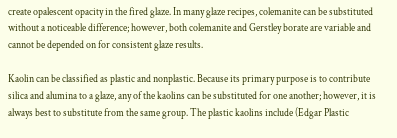create opalescent opacity in the fired glaze. In many glaze recipes, colemanite can be substituted without a noticeable difference; however, both colemanite and Gerstley borate are variable and cannot be depended on for consistent glaze results.

Kaolin can be classified as plastic and nonplastic. Because its primary purpose is to contribute silica and alumina to a glaze, any of the kaolins can be substituted for one another; however, it is always best to substitute from the same group. The plastic kaolins include (Edgar Plastic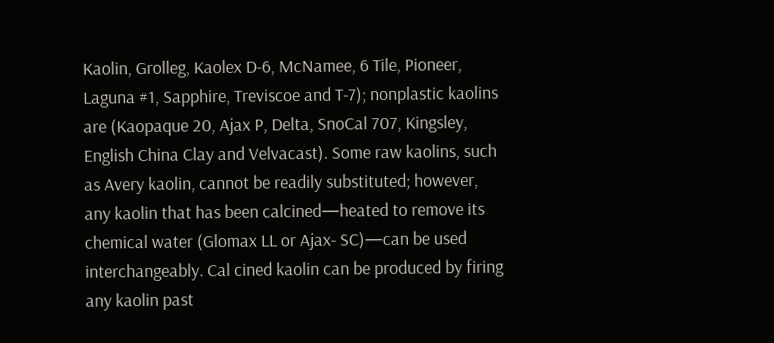Kaolin, Grolleg, Kaolex D-6, McNamee, 6 Tile, Pioneer, Laguna #1, Sapphire, Treviscoe and T-7); nonplastic kaolins are (Kaopaque 20, Ajax P, Delta, SnoCal 707, Kingsley, English China Clay and Velvacast). Some raw kaolins, such as Avery kaolin, cannot be readily substituted; however, any kaolin that has been calcined—heated to remove its chemical water (Glomax LL or Ajax- SC)—can be used interchangeably. Cal cined kaolin can be produced by firing any kaolin past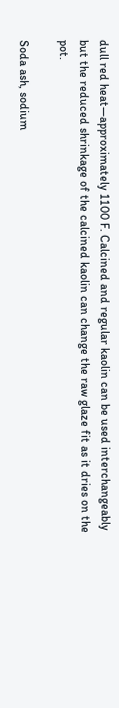dull red heat—approximately 1100 F. Calcined and regular kaolin can be used interchangeably but the reduced shrinkage of the calcined kaolin can change the raw glaze fit as it dries on the pot.

Soda ash, sodium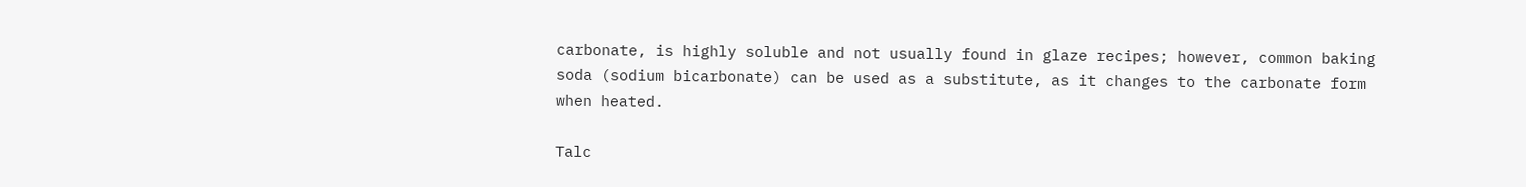carbonate, is highly soluble and not usually found in glaze recipes; however, common baking soda (sodium bicarbonate) can be used as a substitute, as it changes to the carbonate form when heated.

Talc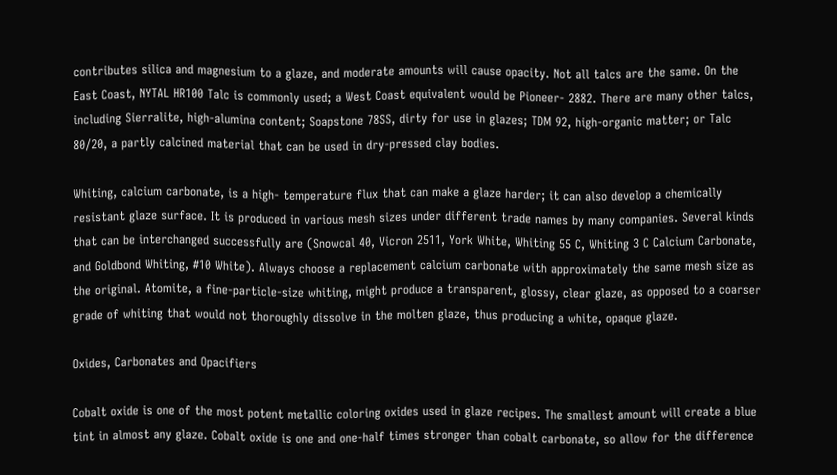contributes silica and magnesium to a glaze, and moderate amounts will cause opacity. Not all talcs are the same. On the East Coast, NYTAL HR100 Talc is commonly used; a West Coast equivalent would be Pioneer- 2882. There are many other talcs, including Sierralite, high-alumina content; Soapstone 78SS, dirty for use in glazes; TDM 92, high-organic matter; or Talc 80/20, a partly calcined material that can be used in dry-pressed clay bodies.

Whiting, calcium carbonate, is a high- temperature flux that can make a glaze harder; it can also develop a chemically resistant glaze surface. It is produced in various mesh sizes under different trade names by many companies. Several kinds that can be interchanged successfully are (Snowcal 40, Vicron 2511, York White, Whiting 55 C, Whiting 3 C Calcium Carbonate, and Goldbond Whiting, #10 White). Always choose a replacement calcium carbonate with approximately the same mesh size as the original. Atomite, a fine-particle-size whiting, might produce a transparent, glossy, clear glaze, as opposed to a coarser grade of whiting that would not thoroughly dissolve in the molten glaze, thus producing a white, opaque glaze.

Oxides, Carbonates and Opacifiers

Cobalt oxide is one of the most potent metallic coloring oxides used in glaze recipes. The smallest amount will create a blue tint in almost any glaze. Cobalt oxide is one and one-half times stronger than cobalt carbonate, so allow for the difference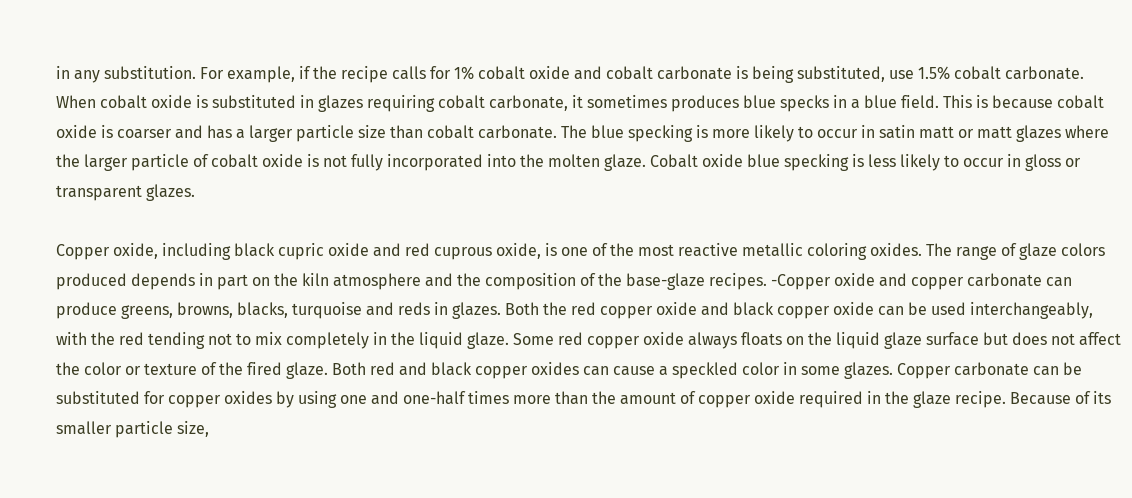in any substitution. For example, if the recipe calls for 1% cobalt oxide and cobalt carbonate is being substituted, use 1.5% cobalt carbonate. When cobalt oxide is substituted in glazes requiring cobalt carbonate, it sometimes produces blue specks in a blue field. This is because cobalt oxide is coarser and has a larger particle size than cobalt carbonate. The blue specking is more likely to occur in satin matt or matt glazes where the larger particle of cobalt oxide is not fully incorporated into the molten glaze. Cobalt oxide blue specking is less likely to occur in gloss or transparent glazes.

Copper oxide, including black cupric oxide and red cuprous oxide, is one of the most reactive metallic coloring oxides. The range of glaze colors produced depends in part on the kiln atmosphere and the composition of the base-glaze recipes. -Copper oxide and copper carbonate can produce greens, browns, blacks, turquoise and reds in glazes. Both the red copper oxide and black copper oxide can be used interchangeably, with the red tending not to mix completely in the liquid glaze. Some red copper oxide always floats on the liquid glaze surface but does not affect the color or texture of the fired glaze. Both red and black copper oxides can cause a speckled color in some glazes. Copper carbonate can be substituted for copper oxides by using one and one-half times more than the amount of copper oxide required in the glaze recipe. Because of its smaller particle size,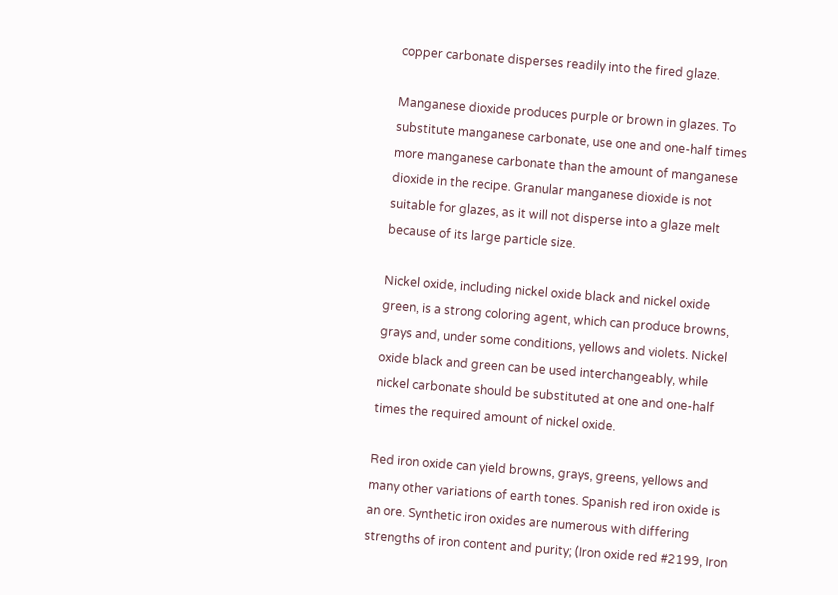copper carbonate disperses readily into the fired glaze.

Manganese dioxide produces purple or brown in glazes. To substitute manganese carbonate, use one and one-half times more manganese carbonate than the amount of manganese dioxide in the recipe. Granular manganese dioxide is not suitable for glazes, as it will not disperse into a glaze melt because of its large particle size.

Nickel oxide, including nickel oxide black and nickel oxide green, is a strong coloring agent, which can produce browns, grays and, under some conditions, yellows and violets. Nickel oxide black and green can be used interchangeably, while nickel carbonate should be substituted at one and one-half times the required amount of nickel oxide.

Red iron oxide can yield browns, grays, greens, yellows and many other variations of earth tones. Spanish red iron oxide is an ore. Synthetic iron oxides are numerous with differing strengths of iron content and purity; (Iron oxide red #2199, Iron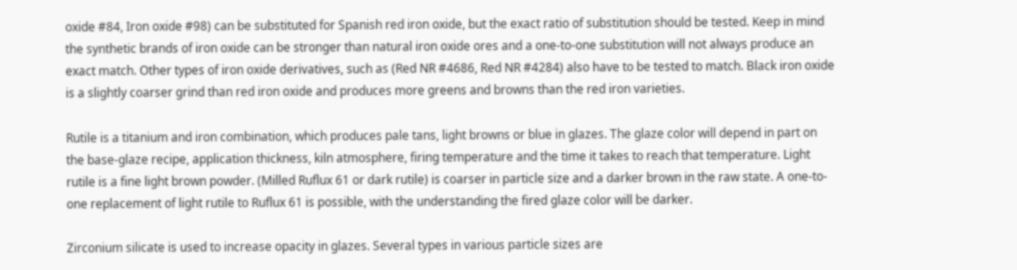oxide #84, Iron oxide #98) can be substituted for Spanish red iron oxide, but the exact ratio of substitution should be tested. Keep in mind the synthetic brands of iron oxide can be stronger than natural iron oxide ores and a one-to-one substitution will not always produce an exact match. Other types of iron oxide derivatives, such as (Red NR #4686, Red NR #4284) also have to be tested to match. Black iron oxide is a slightly coarser grind than red iron oxide and produces more greens and browns than the red iron varieties.

Rutile is a titanium and iron combination, which produces pale tans, light browns or blue in glazes. The glaze color will depend in part on the base-glaze recipe, application thickness, kiln atmosphere, firing temperature and the time it takes to reach that temperature. Light rutile is a fine light brown powder. (Milled Ruflux 61 or dark rutile) is coarser in particle size and a darker brown in the raw state. A one-to-one replacement of light rutile to Ruflux 61 is possible, with the understanding the fired glaze color will be darker.

Zirconium silicate is used to increase opacity in glazes. Several types in various particle sizes are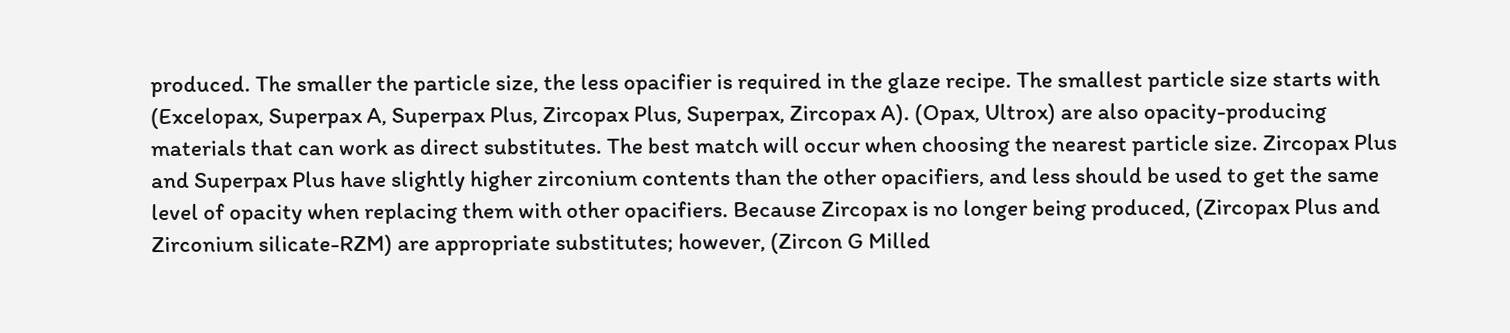produced. The smaller the particle size, the less opacifier is required in the glaze recipe. The smallest particle size starts with (Excelopax, Superpax A, Superpax Plus, Zircopax Plus, Superpax, Zircopax A). (Opax, Ultrox) are also opacity-producing materials that can work as direct substitutes. The best match will occur when choosing the nearest particle size. Zircopax Plus and Superpax Plus have slightly higher zirconium contents than the other opacifiers, and less should be used to get the same level of opacity when replacing them with other opacifiers. Because Zircopax is no longer being produced, (Zircopax Plus and Zirconium silicate-RZM) are appropriate substitutes; however, (Zircon G Milled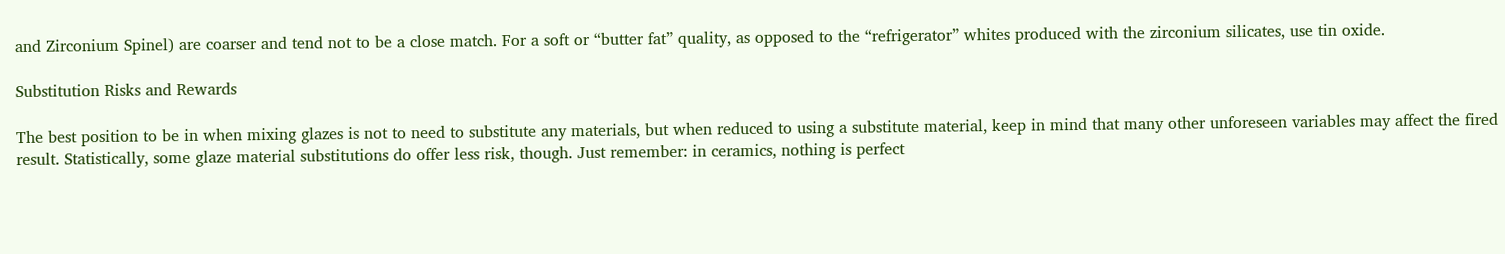and Zirconium Spinel) are coarser and tend not to be a close match. For a soft or “butter fat” quality, as opposed to the “refrigerator” whites produced with the zirconium silicates, use tin oxide.

Substitution Risks and Rewards

The best position to be in when mixing glazes is not to need to substitute any materials, but when reduced to using a substitute material, keep in mind that many other unforeseen variables may affect the fired result. Statistically, some glaze material substitutions do offer less risk, though. Just remember: in ceramics, nothing is perfect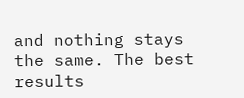and nothing stays the same. The best results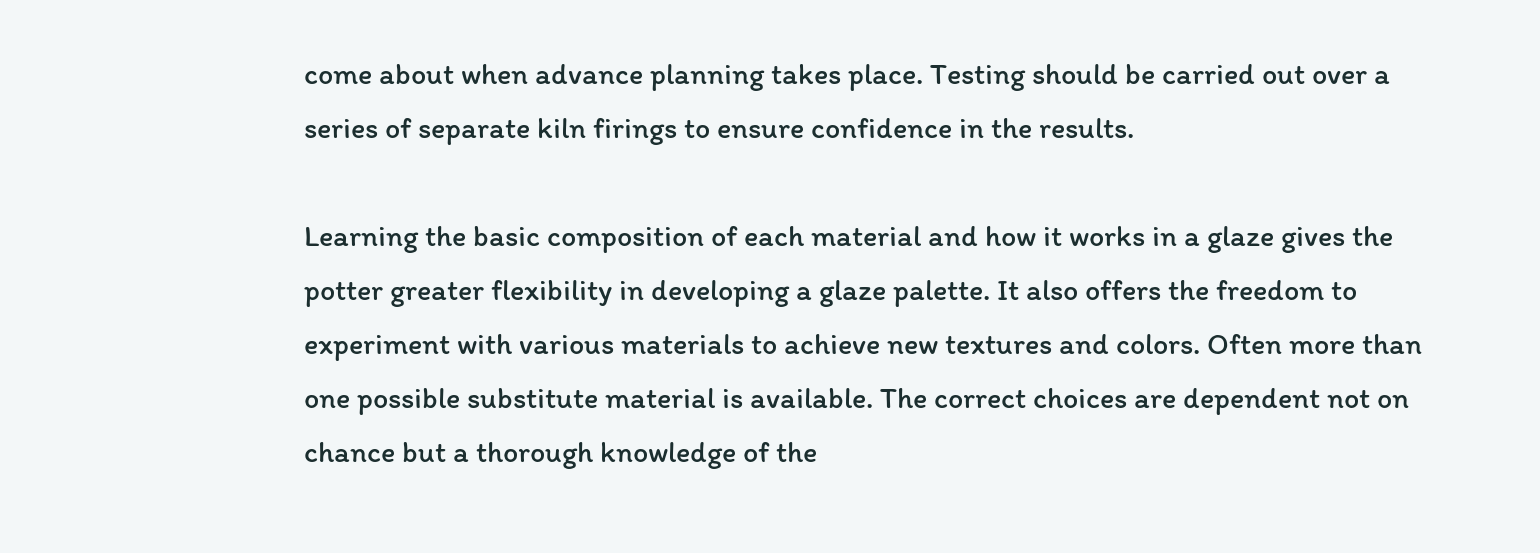come about when advance planning takes place. Testing should be carried out over a series of separate kiln firings to ensure confidence in the results.

Learning the basic composition of each material and how it works in a glaze gives the potter greater flexibility in developing a glaze palette. It also offers the freedom to experiment with various materials to achieve new textures and colors. Often more than one possible substitute material is available. The correct choices are dependent not on chance but a thorough knowledge of the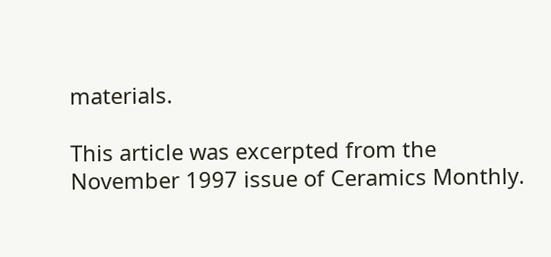materials.

This article was excerpted from the November 1997 issue of Ceramics Monthly.